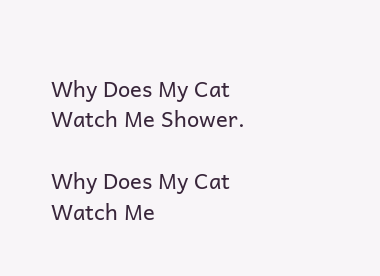Why Does My Cat Watch Me Shower.

Why Does My Cat Watch Me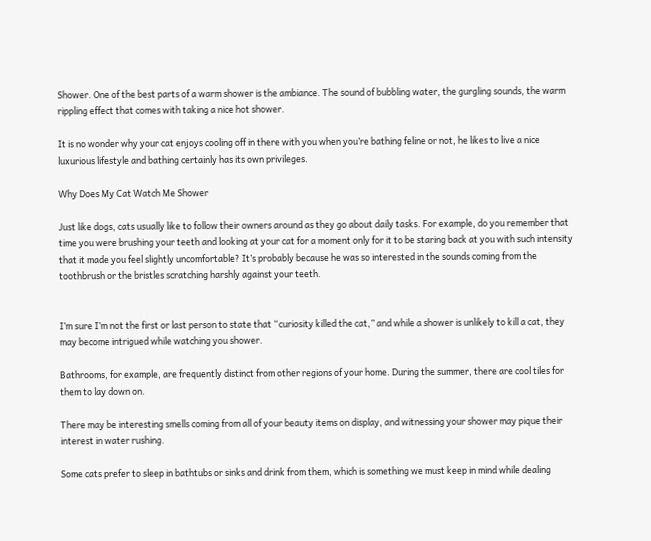Shower. One of the best parts of a warm shower is the ambiance. The sound of bubbling water, the gurgling sounds, the warm rippling effect that comes with taking a nice hot shower.

It is no wonder why your cat enjoys cooling off in there with you when you’re bathing feline or not, he likes to live a nice luxurious lifestyle and bathing certainly has its own privileges.

Why Does My Cat Watch Me Shower

Just like dogs, cats usually like to follow their owners around as they go about daily tasks. For example, do you remember that time you were brushing your teeth and looking at your cat for a moment only for it to be staring back at you with such intensity that it made you feel slightly uncomfortable? It’s probably because he was so interested in the sounds coming from the toothbrush or the bristles scratching harshly against your teeth.


I’m sure I’m not the first or last person to state that “curiosity killed the cat,” and while a shower is unlikely to kill a cat, they may become intrigued while watching you shower.

Bathrooms, for example, are frequently distinct from other regions of your home. During the summer, there are cool tiles for them to lay down on.

There may be interesting smells coming from all of your beauty items on display, and witnessing your shower may pique their interest in water rushing.

Some cats prefer to sleep in bathtubs or sinks and drink from them, which is something we must keep in mind while dealing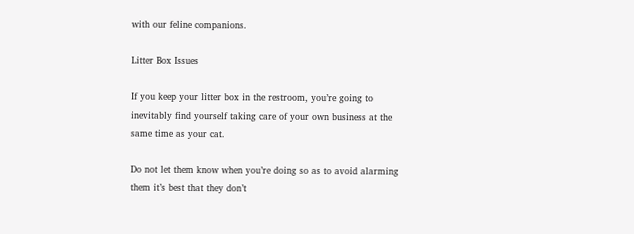with our feline companions.

Litter Box Issues

If you keep your litter box in the restroom, you’re going to inevitably find yourself taking care of your own business at the same time as your cat.

Do not let them know when you’re doing so as to avoid alarming them it’s best that they don’t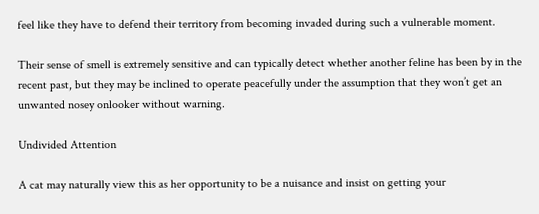feel like they have to defend their territory from becoming invaded during such a vulnerable moment.

Their sense of smell is extremely sensitive and can typically detect whether another feline has been by in the recent past, but they may be inclined to operate peacefully under the assumption that they won’t get an unwanted nosey onlooker without warning.

Undivided Attention

A cat may naturally view this as her opportunity to be a nuisance and insist on getting your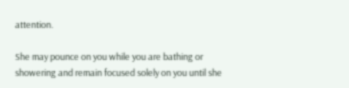attention.

She may pounce on you while you are bathing or showering and remain focused solely on you until she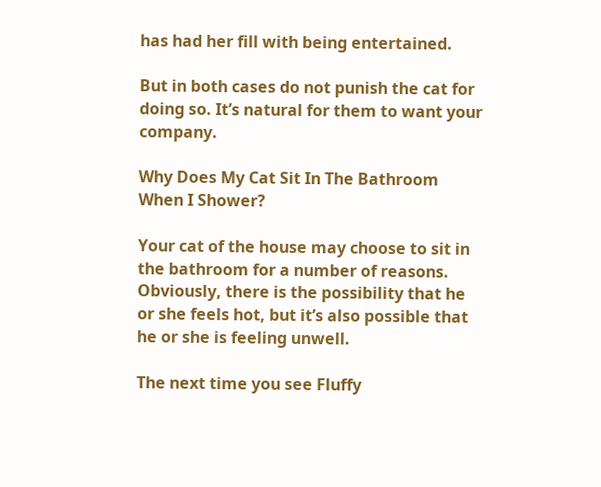has had her fill with being entertained.

But in both cases do not punish the cat for doing so. It’s natural for them to want your company.

Why Does My Cat Sit In The Bathroom When I Shower?

Your cat of the house may choose to sit in the bathroom for a number of reasons. Obviously, there is the possibility that he or she feels hot, but it’s also possible that he or she is feeling unwell.

The next time you see Fluffy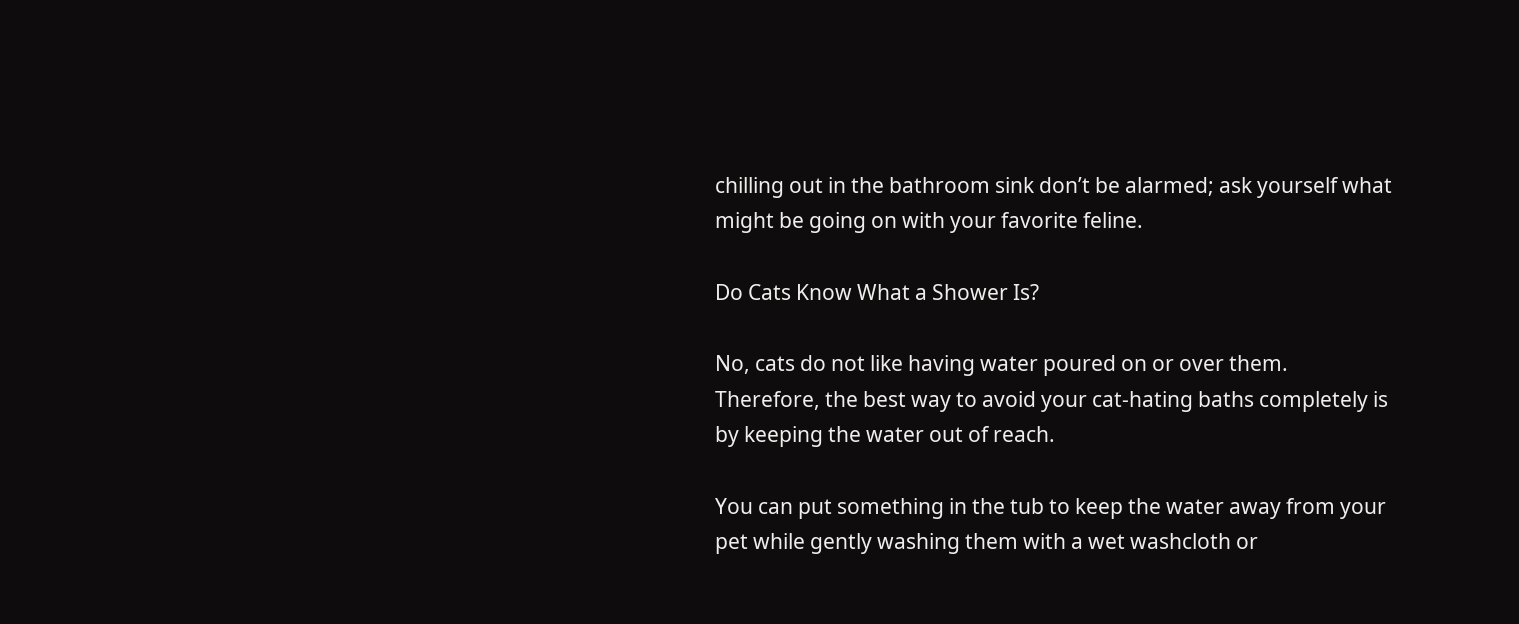chilling out in the bathroom sink don’t be alarmed; ask yourself what might be going on with your favorite feline.

Do Cats Know What a Shower Is?

No, cats do not like having water poured on or over them. Therefore, the best way to avoid your cat-hating baths completely is by keeping the water out of reach.

You can put something in the tub to keep the water away from your pet while gently washing them with a wet washcloth or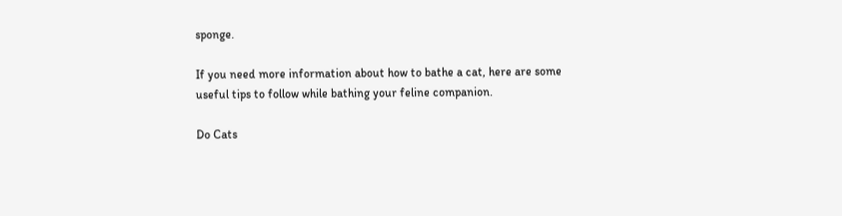sponge.

If you need more information about how to bathe a cat, here are some useful tips to follow while bathing your feline companion.

Do Cats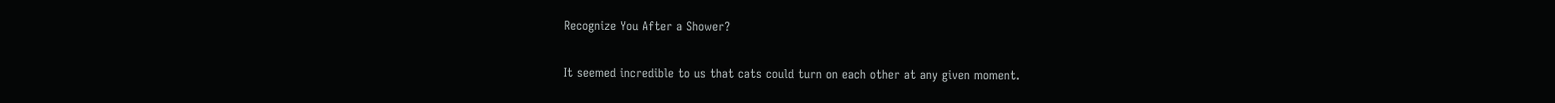Recognize You After a Shower?

It seemed incredible to us that cats could turn on each other at any given moment.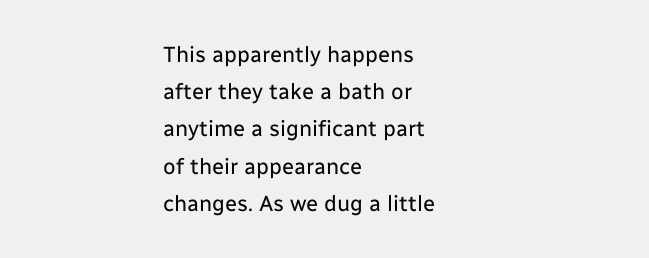This apparently happens after they take a bath or anytime a significant part of their appearance changes. As we dug a little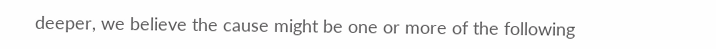deeper, we believe the cause might be one or more of the following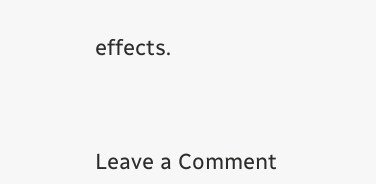effects.



Leave a Comment